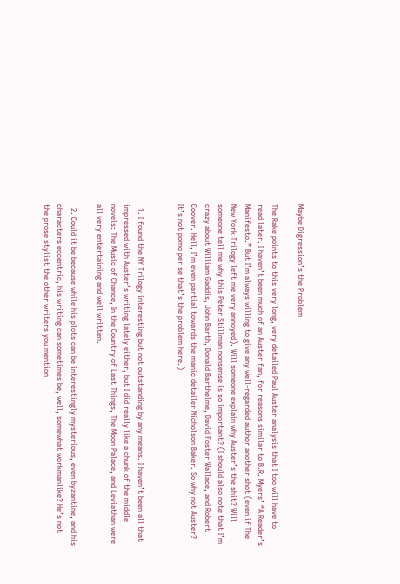Maybe Digression’s the Problem

The Rake points to this very long, very detailed Paul Auster analysis that I too will have to read later. I haven’t been much of an Auster fan, for reasons similar to B.R. Myers’ “A Reader’s Manifesto.” But I’m always willing to give any well-regarded author another shot (even if The New York Trilogy left me very annoyed). Will someone explain why Auster’s the shit? Will someone tell me why this Peter Stillman nonsense is so important? (I should also note that I’m crazy about William Gaddis, John Barth, Donald Barthelme, David Foster Wallace, and Robert Coover. Hell, I’m even partial towards the manic detailer Nicholson Baker. So why not Auster? It’s not pomo per se that’s the problem here.)


  1. I found the NY Trilogy interesting but not outstanding by any means. I haven’t been all that impressed with Auster’s writing lately either, but I did really like a chunk of the middle novels: The Music of Chance, In the Country of Last Things, The Moon Palace, and Leviathan were all very entertaining and well written.

  2. Could it be because while his plots can be interestingly mysterious, even byzantine, and his characters eccentric, his writing can sometimes be, well, somewhat workmanlike? He’s not the prose stylist the other writers you mention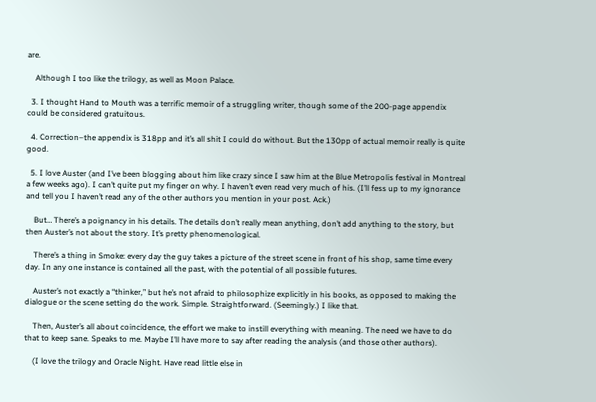are.

    Although I too like the trilogy, as well as Moon Palace.

  3. I thought Hand to Mouth was a terrific memoir of a struggling writer, though some of the 200-page appendix could be considered gratuitous.

  4. Correction–the appendix is 318pp and it’s all shit I could do without. But the 130pp of actual memoir really is quite good.

  5. I love Auster (and I’ve been blogging about him like crazy since I saw him at the Blue Metropolis festival in Montreal a few weeks ago). I can’t quite put my finger on why. I haven’t even read very much of his. (I’ll fess up to my ignorance and tell you I haven’t read any of the other authors you mention in your post. Ack.)

    But… There’s a poignancy in his details. The details don’t really mean anything, don’t add anything to the story, but then Auster’s not about the story. It’s pretty phenomenological.

    There’s a thing in Smoke: every day the guy takes a picture of the street scene in front of his shop, same time every day. In any one instance is contained all the past, with the potential of all possible futures.

    Auster’s not exactly a “thinker,” but he’s not afraid to philosophize explicitly in his books, as opposed to making the dialogue or the scene setting do the work. Simple. Straightforward. (Seemingly.) I like that.

    Then, Auster’s all about coincidence, the effort we make to instill everything with meaning. The need we have to do that to keep sane. Speaks to me. Maybe I’ll have more to say after reading the analysis (and those other authors).

    (I love the trilogy and Oracle Night. Have read little else in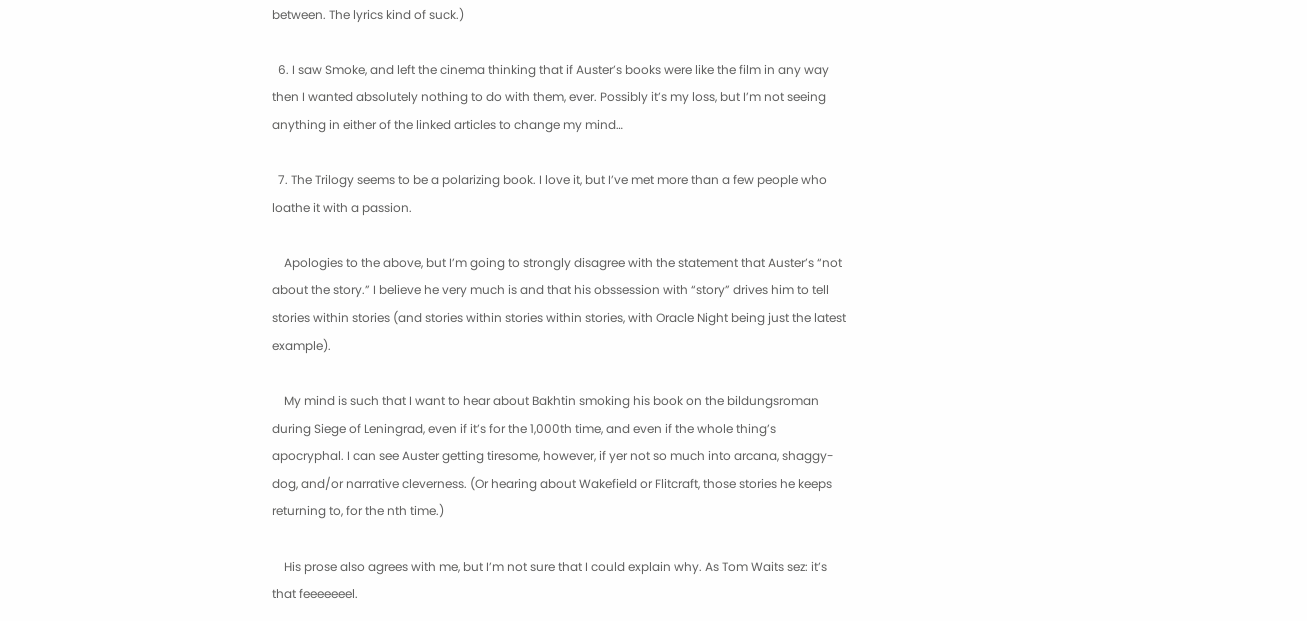between. The lyrics kind of suck.)

  6. I saw Smoke, and left the cinema thinking that if Auster’s books were like the film in any way then I wanted absolutely nothing to do with them, ever. Possibly it’s my loss, but I’m not seeing anything in either of the linked articles to change my mind…

  7. The Trilogy seems to be a polarizing book. I love it, but I’ve met more than a few people who loathe it with a passion.

    Apologies to the above, but I’m going to strongly disagree with the statement that Auster’s “not about the story.” I believe he very much is and that his obssession with “story” drives him to tell stories within stories (and stories within stories within stories, with Oracle Night being just the latest example).

    My mind is such that I want to hear about Bakhtin smoking his book on the bildungsroman during Siege of Leningrad, even if it’s for the 1,000th time, and even if the whole thing’s apocryphal. I can see Auster getting tiresome, however, if yer not so much into arcana, shaggy-dog, and/or narrative cleverness. (Or hearing about Wakefield or Flitcraft, those stories he keeps returning to, for the nth time.)

    His prose also agrees with me, but I’m not sure that I could explain why. As Tom Waits sez: it’s that feeeeeeel.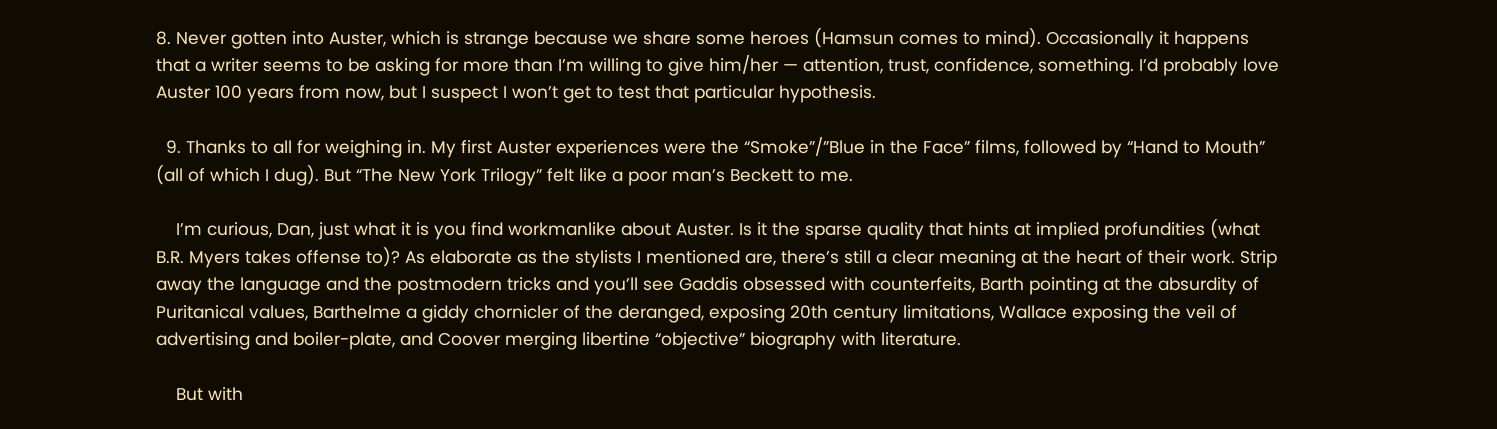8. Never gotten into Auster, which is strange because we share some heroes (Hamsun comes to mind). Occasionally it happens that a writer seems to be asking for more than I’m willing to give him/her — attention, trust, confidence, something. I’d probably love Auster 100 years from now, but I suspect I won’t get to test that particular hypothesis.

  9. Thanks to all for weighing in. My first Auster experiences were the “Smoke”/”Blue in the Face” films, followed by “Hand to Mouth” (all of which I dug). But “The New York Trilogy” felt like a poor man’s Beckett to me.

    I’m curious, Dan, just what it is you find workmanlike about Auster. Is it the sparse quality that hints at implied profundities (what B.R. Myers takes offense to)? As elaborate as the stylists I mentioned are, there’s still a clear meaning at the heart of their work. Strip away the language and the postmodern tricks and you’ll see Gaddis obsessed with counterfeits, Barth pointing at the absurdity of Puritanical values, Barthelme a giddy chornicler of the deranged, exposing 20th century limitations, Wallace exposing the veil of advertising and boiler-plate, and Coover merging libertine “objective” biography with literature.

    But with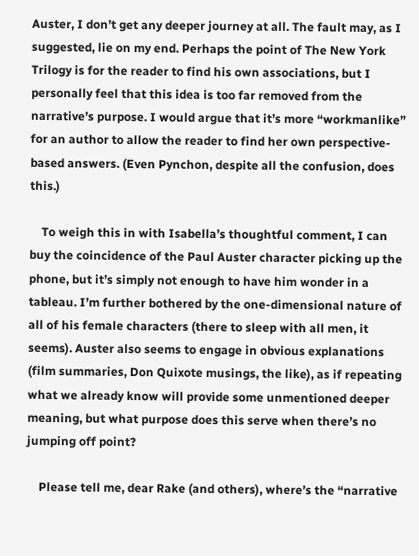Auster, I don’t get any deeper journey at all. The fault may, as I suggested, lie on my end. Perhaps the point of The New York Trilogy is for the reader to find his own associations, but I personally feel that this idea is too far removed from the narrative’s purpose. I would argue that it’s more “workmanlike” for an author to allow the reader to find her own perspective-based answers. (Even Pynchon, despite all the confusion, does this.)

    To weigh this in with Isabella’s thoughtful comment, I can buy the coincidence of the Paul Auster character picking up the phone, but it’s simply not enough to have him wonder in a tableau. I’m further bothered by the one-dimensional nature of all of his female characters (there to sleep with all men, it seems). Auster also seems to engage in obvious explanations (film summaries, Don Quixote musings, the like), as if repeating what we already know will provide some unmentioned deeper meaning, but what purpose does this serve when there’s no jumping off point?

    Please tell me, dear Rake (and others), where’s the “narrative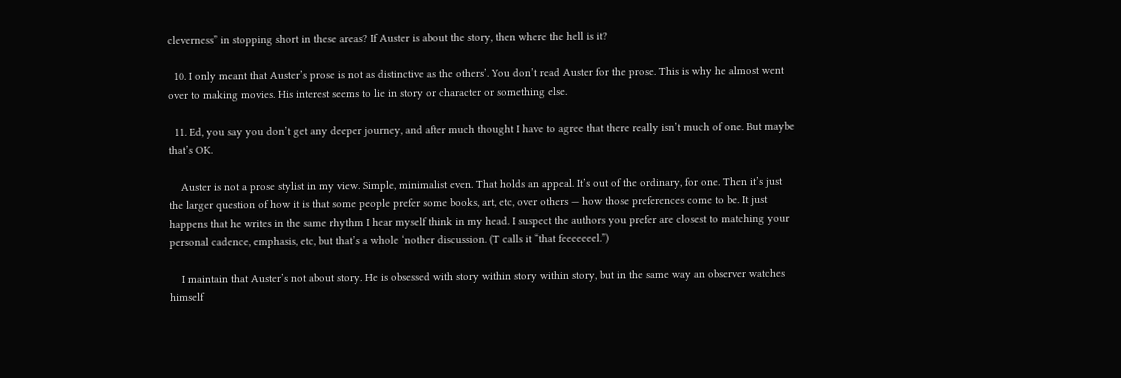cleverness” in stopping short in these areas? If Auster is about the story, then where the hell is it?

  10. I only meant that Auster’s prose is not as distinctive as the others’. You don’t read Auster for the prose. This is why he almost went over to making movies. His interest seems to lie in story or character or something else.

  11. Ed, you say you don’t get any deeper journey, and after much thought I have to agree that there really isn’t much of one. But maybe that’s OK.

    Auster is not a prose stylist in my view. Simple, minimalist even. That holds an appeal. It’s out of the ordinary, for one. Then it’s just the larger question of how it is that some people prefer some books, art, etc, over others — how those preferences come to be. It just happens that he writes in the same rhythm I hear myself think in my head. I suspect the authors you prefer are closest to matching your personal cadence, emphasis, etc, but that’s a whole ‘nother discussion. (T calls it “that feeeeeeel.”)

    I maintain that Auster’s not about story. He is obsessed with story within story within story, but in the same way an observer watches himself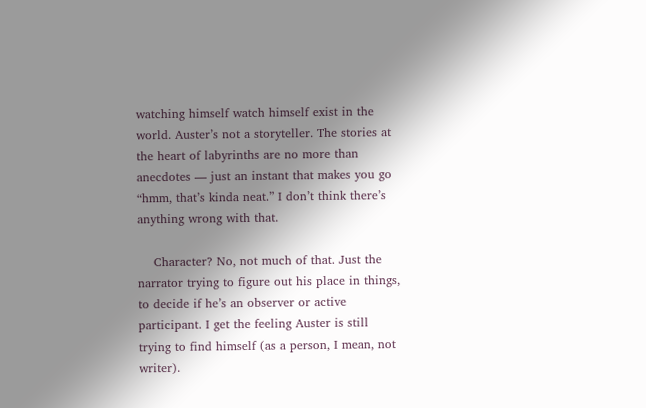watching himself watch himself exist in the world. Auster’s not a storyteller. The stories at the heart of labyrinths are no more than anecdotes — just an instant that makes you go “hmm, that’s kinda neat.” I don’t think there’s anything wrong with that.

    Character? No, not much of that. Just the narrator trying to figure out his place in things, to decide if he’s an observer or active participant. I get the feeling Auster is still trying to find himself (as a person, I mean, not writer).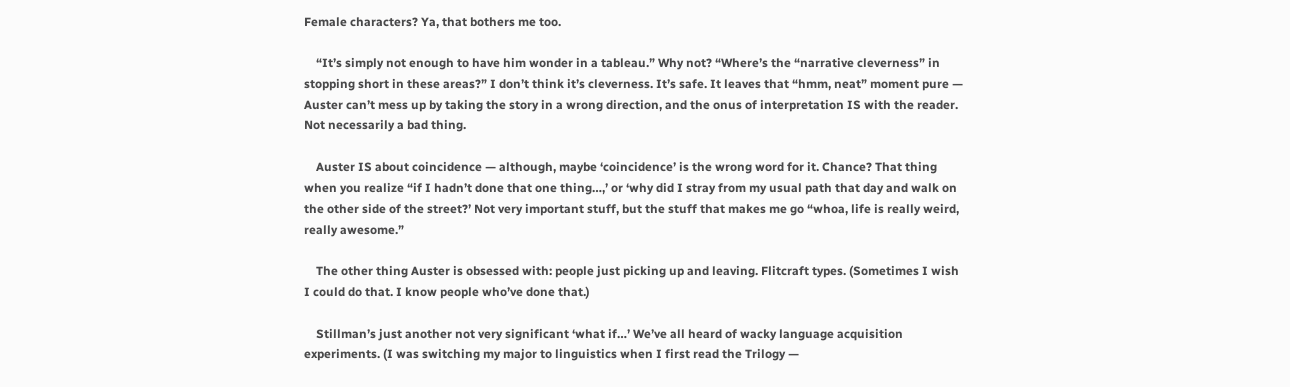Female characters? Ya, that bothers me too.

    “It’s simply not enough to have him wonder in a tableau.” Why not? “Where’s the “narrative cleverness” in stopping short in these areas?” I don’t think it’s cleverness. It’s safe. It leaves that “hmm, neat” moment pure — Auster can’t mess up by taking the story in a wrong direction, and the onus of interpretation IS with the reader. Not necessarily a bad thing.

    Auster IS about coincidence — although, maybe ‘coincidence’ is the wrong word for it. Chance? That thing when you realize “if I hadn’t done that one thing…,’ or ‘why did I stray from my usual path that day and walk on the other side of the street?’ Not very important stuff, but the stuff that makes me go “whoa, life is really weird, really awesome.”

    The other thing Auster is obsessed with: people just picking up and leaving. Flitcraft types. (Sometimes I wish I could do that. I know people who’ve done that.)

    Stillman’s just another not very significant ‘what if…’ We’ve all heard of wacky language acquisition experiments. (I was switching my major to linguistics when I first read the Trilogy —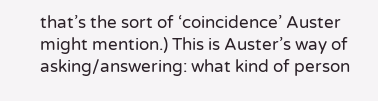that’s the sort of ‘coincidence’ Auster might mention.) This is Auster’s way of asking/answering: what kind of person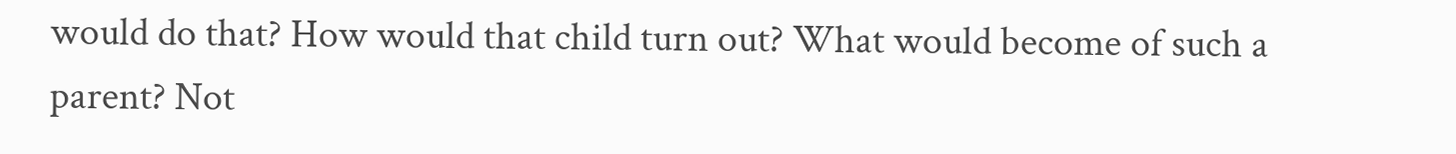would do that? How would that child turn out? What would become of such a parent? Not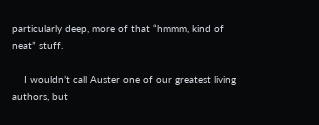particularly deep, more of that “hmmm, kind of neat” stuff.

    I wouldn’t call Auster one of our greatest living authors, but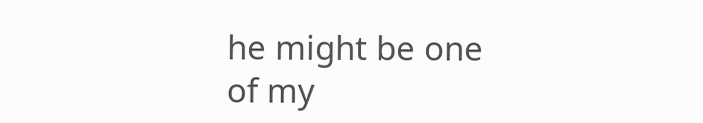he might be one of my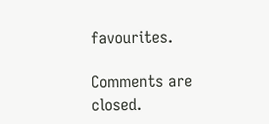favourites.

Comments are closed.